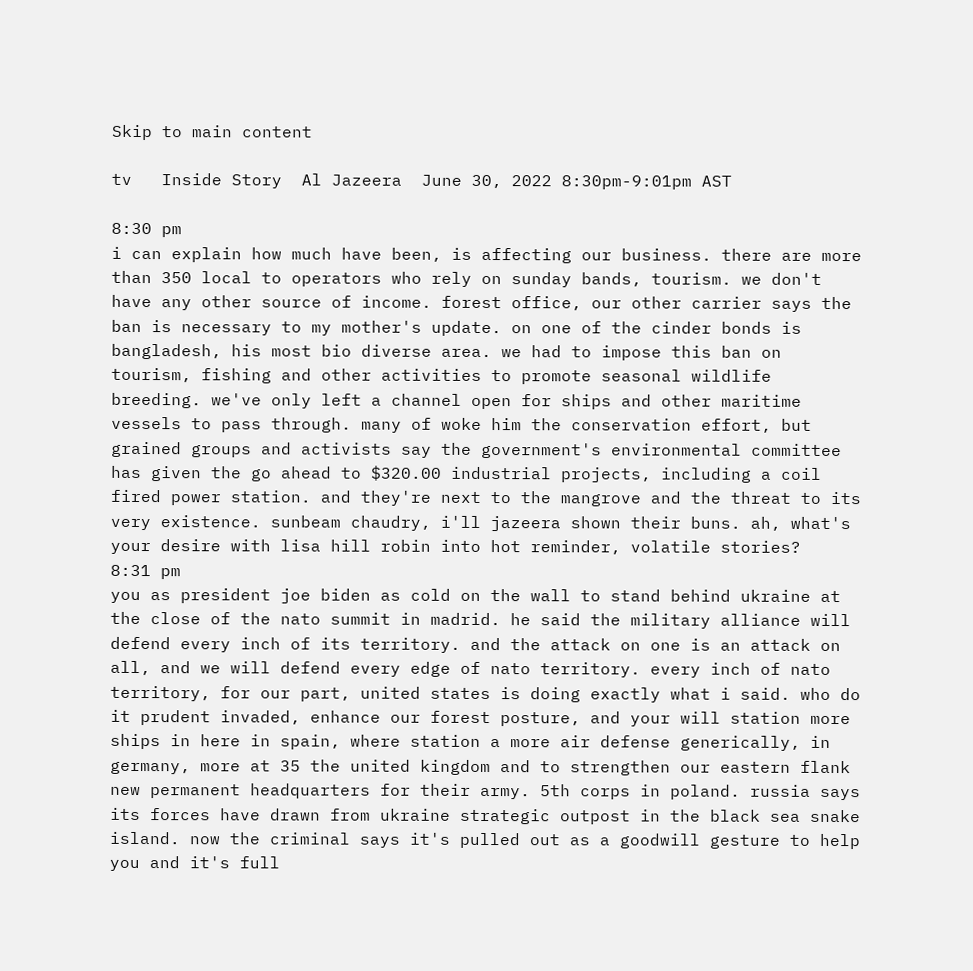Skip to main content

tv   Inside Story  Al Jazeera  June 30, 2022 8:30pm-9:01pm AST

8:30 pm
i can explain how much have been, is affecting our business. there are more than 350 local to operators who rely on sunday bands, tourism. we don't have any other source of income. forest office, our other carrier says the ban is necessary to my mother's update. on one of the cinder bonds is bangladesh, his most bio diverse area. we had to impose this ban on tourism, fishing and other activities to promote seasonal wildlife breeding. we've only left a channel open for ships and other maritime vessels to pass through. many of woke him the conservation effort, but grained groups and activists say the government's environmental committee has given the go ahead to $320.00 industrial projects, including a coil fired power station. and they're next to the mangrove and the threat to its very existence. sunbeam chaudry, i'll jazeera shown their buns. ah, what's your desire with lisa hill robin into hot reminder, volatile stories?
8:31 pm
you as president joe biden as cold on the wall to stand behind ukraine at the close of the nato summit in madrid. he said the military alliance will defend every inch of its territory. and the attack on one is an attack on all, and we will defend every edge of nato territory. every inch of nato territory, for our part, united states is doing exactly what i said. who do it prudent invaded, enhance our forest posture, and your will station more ships in here in spain, where station a more air defense generically, in germany, more at 35 the united kingdom and to strengthen our eastern flank new permanent headquarters for their army. 5th corps in poland. russia says its forces have drawn from ukraine strategic outpost in the black sea snake island. now the criminal says it's pulled out as a goodwill gesture to help you and it's full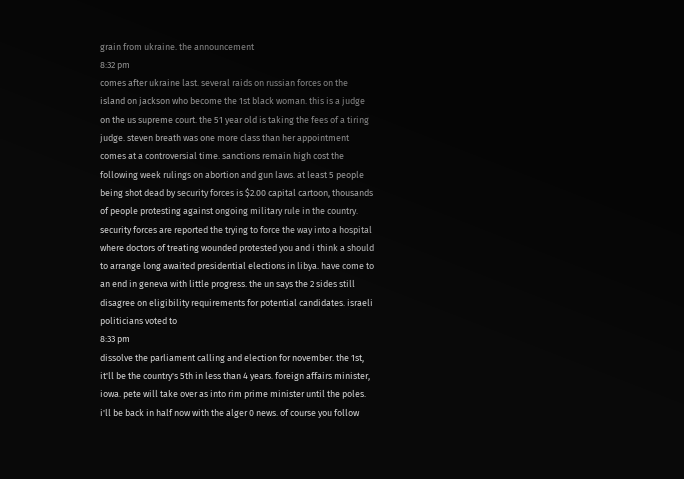grain from ukraine. the announcement
8:32 pm
comes after ukraine last. several raids on russian forces on the island on jackson who become the 1st black woman. this is a judge on the us supreme court. the 51 year old is taking the fees of a tiring judge. steven breath was one more class than her appointment comes at a controversial time. sanctions remain high cost the following week rulings on abortion and gun laws. at least 5 people being shot dead by security forces is $2.00 capital cartoon, thousands of people protesting against ongoing military rule in the country. security forces are reported the trying to force the way into a hospital where doctors of treating wounded protested you and i think a should to arrange long awaited presidential elections in libya. have come to an end in geneva with little progress. the un says the 2 sides still disagree on eligibility requirements for potential candidates. israeli politicians voted to
8:33 pm
dissolve the parliament calling and election for november. the 1st, it'll be the country's 5th in less than 4 years. foreign affairs minister, iowa. pete will take over as into rim prime minister until the poles. i'll be back in half now with the alger 0 news. of course you follow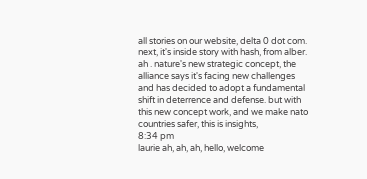all stories on our website, delta 0 dot com. next, it's inside story with hash, from alber. ah . nature's new strategic concept, the alliance says it's facing new challenges and has decided to adopt a fundamental shift in deterrence and defense. but with this new concept work, and we make nato countries safer, this is insights,
8:34 pm
laurie ah, ah, ah, hello, welcome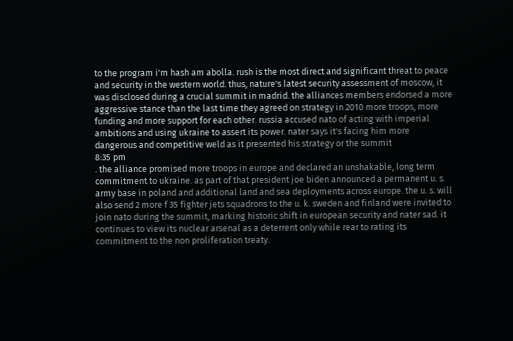to the program i'm hash am abolla. rush is the most direct and significant threat to peace and security in the western world. thus, nature's latest security assessment of moscow, it was disclosed during a crucial summit in madrid. the alliances members endorsed a more aggressive stance than the last time they agreed on strategy in 2010 more troops, more funding and more support for each other. russia accused nato of acting with imperial ambitions and using ukraine to assert its power. nater says it's facing him more dangerous and competitive weld as it presented his strategy or the summit
8:35 pm
. the alliance promised more troops in europe and declared an unshakable, long term commitment to ukraine. as part of that president joe biden announced a permanent u. s. army base in poland and additional land and sea deployments across europe. the u. s. will also send 2 more f 35 fighter jets squadrons to the u. k. sweden and finland were invited to join nato during the summit, marking historic shift in european security and nater sad. it continues to view its nuclear arsenal as a deterrent only while rear to rating its commitment to the non proliferation treaty.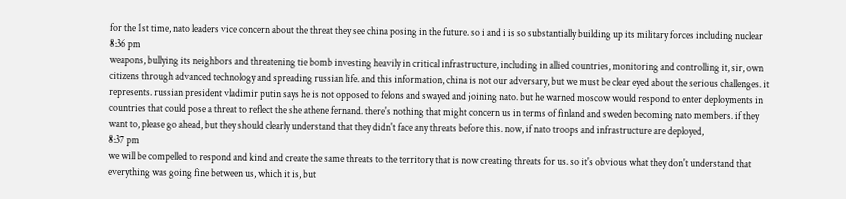for the 1st time, nato leaders vice concern about the threat they see china posing in the future. so i and i is so substantially building up its military forces including nuclear
8:36 pm
weapons, bullying its neighbors and threatening tie bomb investing heavily in critical infrastructure, including in allied countries, monitoring and controlling it, sir, own citizens through advanced technology and spreading russian life. and this information, china is not our adversary, but we must be clear eyed about the serious challenges. it represents. russian president vladimir putin says he is not opposed to felons and swayed and joining nato. but he warned moscow would respond to enter deployments in countries that could pose a threat to reflect the she athene fernand. there's nothing that might concern us in terms of finland and sweden becoming nato members. if they want to, please go ahead, but they should clearly understand that they didn't face any threats before this. now, if nato troops and infrastructure are deployed,
8:37 pm
we will be compelled to respond and kind and create the same threats to the territory that is now creating threats for us. so it's obvious what they don't understand that everything was going fine between us, which it is, but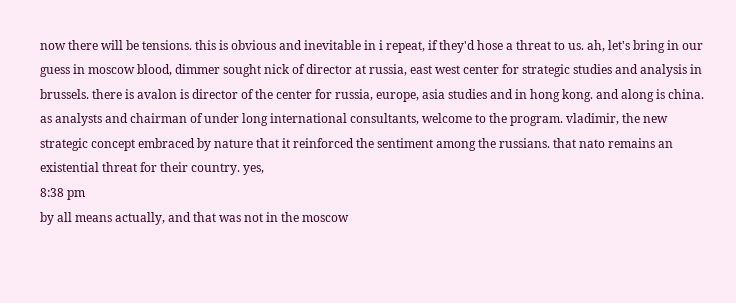now there will be tensions. this is obvious and inevitable in i repeat, if they'd hose a threat to us. ah, let's bring in our guess in moscow blood, dimmer sought nick of director at russia, east west center for strategic studies and analysis in brussels. there is avalon is director of the center for russia, europe, asia studies and in hong kong. and along is china. as analysts and chairman of under long international consultants, welcome to the program. vladimir, the new strategic concept embraced by nature that it reinforced the sentiment among the russians. that nato remains an existential threat for their country. yes,
8:38 pm
by all means actually, and that was not in the moscow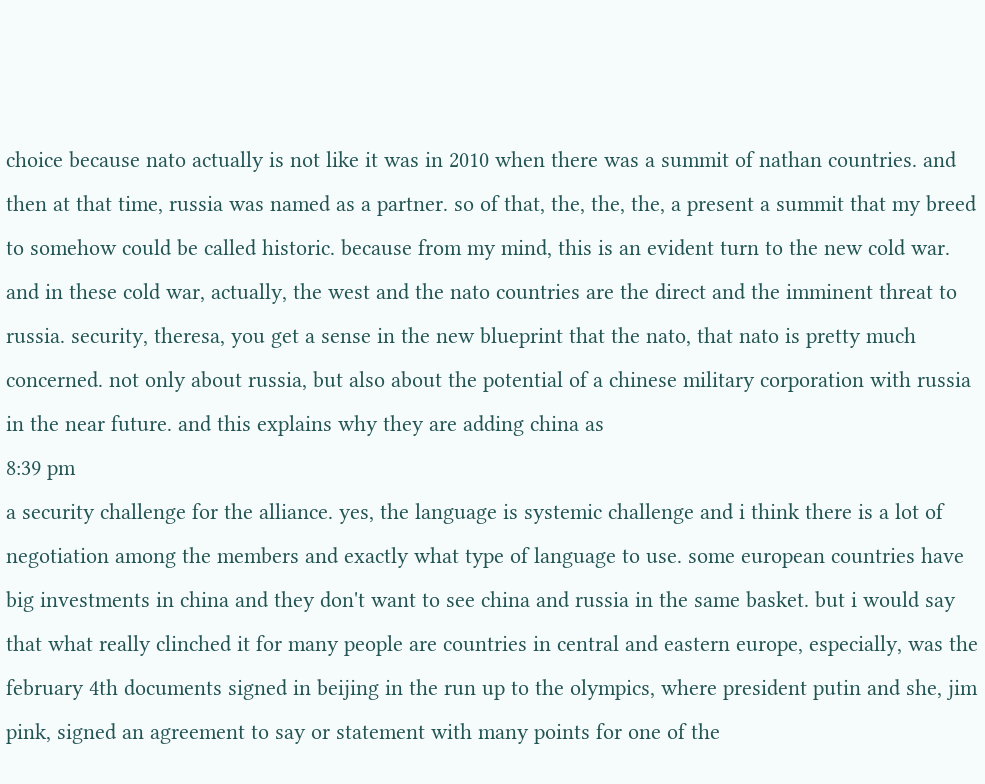choice because nato actually is not like it was in 2010 when there was a summit of nathan countries. and then at that time, russia was named as a partner. so of that, the, the, the, a present a summit that my breed to somehow could be called historic. because from my mind, this is an evident turn to the new cold war. and in these cold war, actually, the west and the nato countries are the direct and the imminent threat to russia. security, theresa, you get a sense in the new blueprint that the nato, that nato is pretty much concerned. not only about russia, but also about the potential of a chinese military corporation with russia in the near future. and this explains why they are adding china as
8:39 pm
a security challenge for the alliance. yes, the language is systemic challenge and i think there is a lot of negotiation among the members and exactly what type of language to use. some european countries have big investments in china and they don't want to see china and russia in the same basket. but i would say that what really clinched it for many people are countries in central and eastern europe, especially, was the february 4th documents signed in beijing in the run up to the olympics, where president putin and she, jim pink, signed an agreement to say or statement with many points for one of the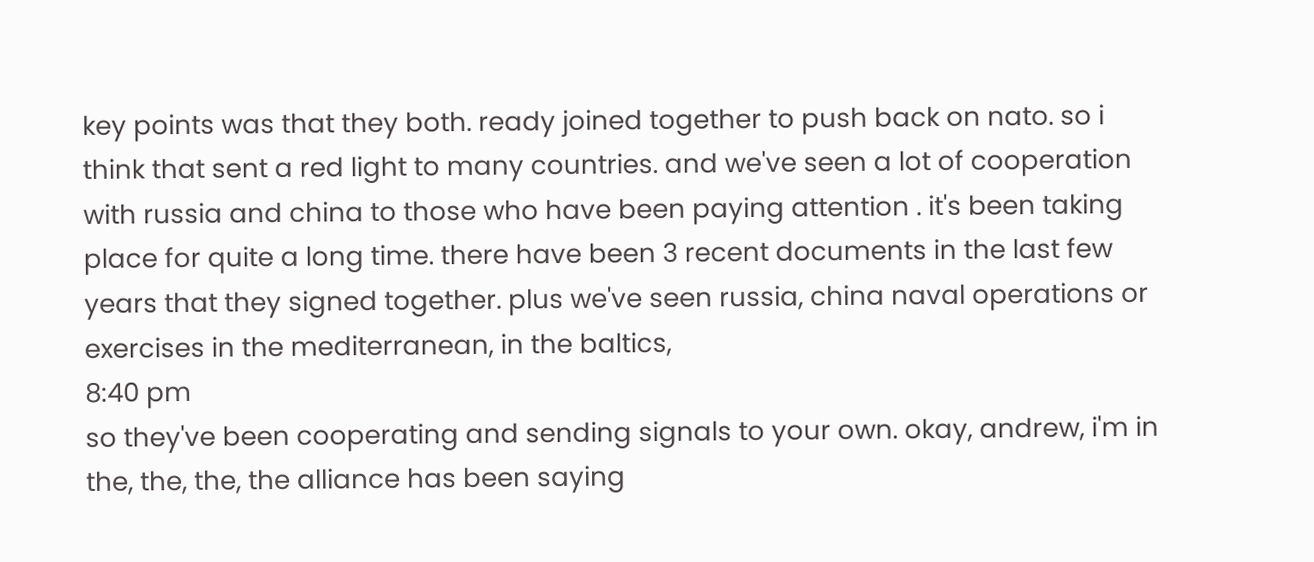key points was that they both. ready joined together to push back on nato. so i think that sent a red light to many countries. and we've seen a lot of cooperation with russia and china to those who have been paying attention . it's been taking place for quite a long time. there have been 3 recent documents in the last few years that they signed together. plus we've seen russia, china naval operations or exercises in the mediterranean, in the baltics,
8:40 pm
so they've been cooperating and sending signals to your own. okay, andrew, i'm in the, the, the, the alliance has been saying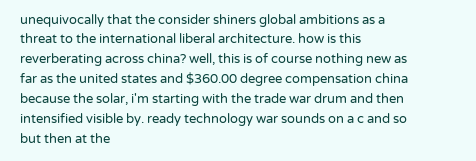unequivocally that the consider shiners global ambitions as a threat to the international liberal architecture. how is this reverberating across china? well, this is of course nothing new as far as the united states and $360.00 degree compensation china because the solar, i'm starting with the trade war drum and then intensified visible by. ready technology war sounds on a c and so but then at the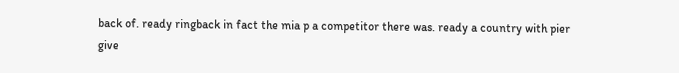back of. ready ringback in fact the mia p a competitor there was. ready a country with pier give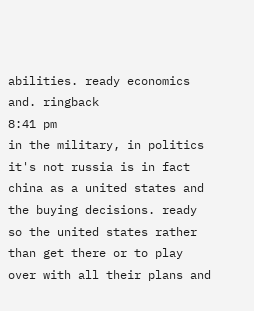abilities. ready economics and. ringback
8:41 pm
in the military, in politics it's not russia is in fact china as a united states and the buying decisions. ready so the united states rather than get there or to play over with all their plans and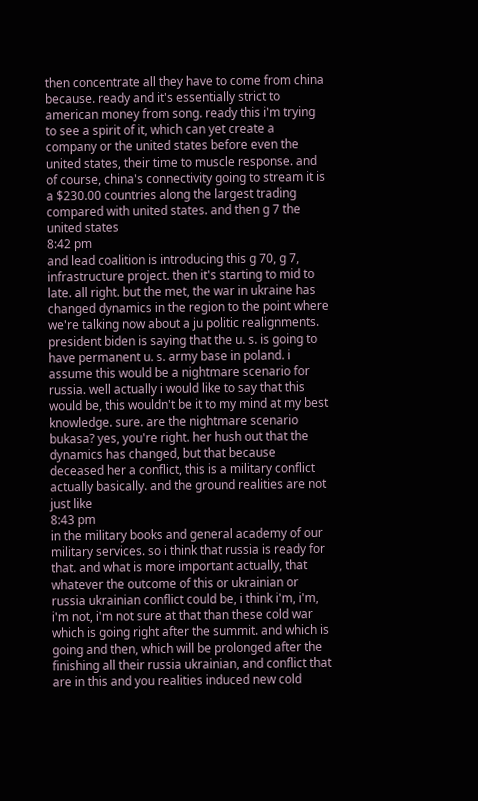then concentrate all they have to come from china because. ready and it's essentially strict to american money from song. ready this i'm trying to see a spirit of it, which can yet create a company or the united states before even the united states, their time to muscle response. and of course, china's connectivity going to stream it is a $230.00 countries along the largest trading compared with united states. and then g 7 the united states
8:42 pm
and lead coalition is introducing this g 70, g 7, infrastructure project. then it's starting to mid to late. all right. but the met, the war in ukraine has changed dynamics in the region to the point where we're talking now about a ju politic realignments. president biden is saying that the u. s. is going to have permanent u. s. army base in poland. i assume this would be a nightmare scenario for russia. well actually i would like to say that this would be, this wouldn't be it to my mind at my best knowledge. sure. are the nightmare scenario bukasa? yes, you're right. her hush out that the dynamics has changed, but that because deceased her a conflict, this is a military conflict actually basically. and the ground realities are not just like
8:43 pm
in the military books and general academy of our military services. so i think that russia is ready for that. and what is more important actually, that whatever the outcome of this or ukrainian or russia ukrainian conflict could be, i think i'm, i'm, i'm not, i'm not sure at that than these cold war which is going right after the summit. and which is going and then, which will be prolonged after the finishing all their russia ukrainian, and conflict that are in this and you realities induced new cold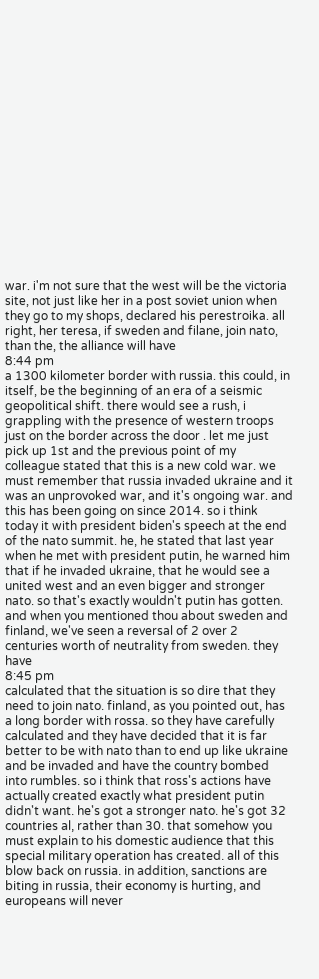war. i'm not sure that the west will be the victoria site, not just like her in a post soviet union when they go to my shops, declared his perestroika. all right, her teresa, if sweden and filane, join nato, than the, the alliance will have
8:44 pm
a 1300 kilometer border with russia. this could, in itself, be the beginning of an era of a seismic geopolitical shift. there would see a rush, i grappling with the presence of western troops just on the border across the door . let me just pick up 1st and the previous point of my colleague stated that this is a new cold war. we must remember that russia invaded ukraine and it was an unprovoked war, and it's ongoing war. and this has been going on since 2014. so i think today it with president biden's speech at the end of the nato summit. he, he stated that last year when he met with president putin, he warned him that if he invaded ukraine, that he would see a united west and an even bigger and stronger nato. so that's exactly wouldn't putin has gotten. and when you mentioned thou about sweden and finland, we've seen a reversal of 2 over 2 centuries worth of neutrality from sweden. they have
8:45 pm
calculated that the situation is so dire that they need to join nato. finland, as you pointed out, has a long border with rossa. so they have carefully calculated and they have decided that it is far better to be with nato than to end up like ukraine and be invaded and have the country bombed into rumbles. so i think that ross's actions have actually created exactly what president putin didn't want. he's got a stronger nato. he's got 32 countries al, rather than 30. that somehow you must explain to his domestic audience that this special military operation has created. all of this blow back on russia. in addition, sanctions are biting in russia, their economy is hurting, and europeans will never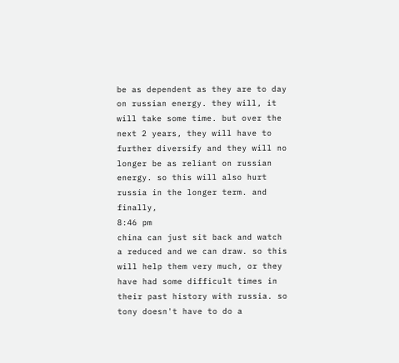be as dependent as they are to day on russian energy. they will, it will take some time. but over the next 2 years, they will have to further diversify and they will no longer be as reliant on russian energy. so this will also hurt russia in the longer term. and finally,
8:46 pm
china can just sit back and watch a reduced and we can draw. so this will help them very much, or they have had some difficult times in their past history with russia. so tony doesn't have to do a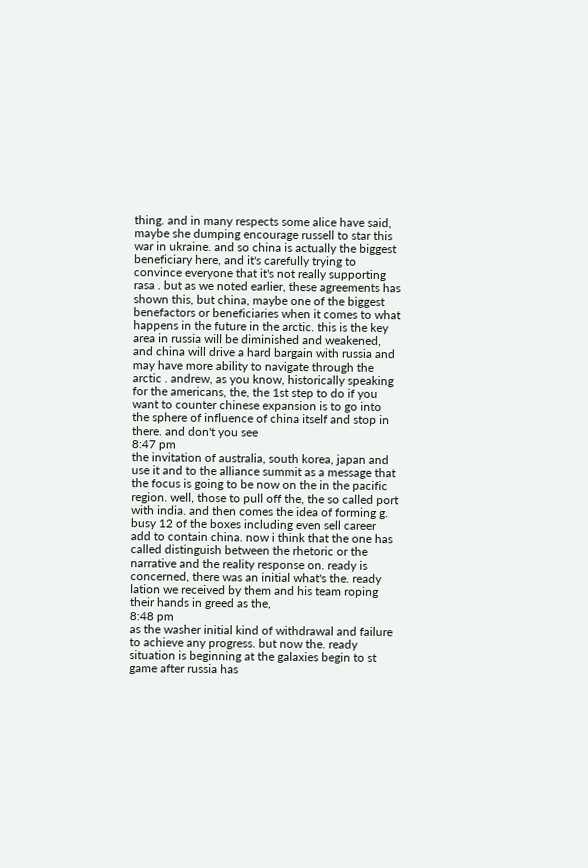thing. and in many respects some alice have said, maybe she dumping encourage russell to star this war in ukraine. and so china is actually the biggest beneficiary here, and it's carefully trying to convince everyone that it's not really supporting rasa . but as we noted earlier, these agreements has shown this, but china, maybe one of the biggest benefactors or beneficiaries when it comes to what happens in the future in the arctic. this is the key area in russia will be diminished and weakened, and china will drive a hard bargain with russia and may have more ability to navigate through the arctic . andrew, as you know, historically speaking for the americans, the, the 1st step to do if you want to counter chinese expansion is to go into the sphere of influence of china itself and stop in there. and don't you see
8:47 pm
the invitation of australia, south korea, japan and use it and to the alliance summit as a message that the focus is going to be now on the in the pacific region. well, those to pull off the, the so called port with india. and then comes the idea of forming g. busy 12 of the boxes including even sell career add to contain china. now i think that the one has called distinguish between the rhetoric or the narrative and the reality response on. ready is concerned, there was an initial what's the. ready lation we received by them and his team roping their hands in greed as the,
8:48 pm
as the washer initial kind of withdrawal and failure to achieve any progress. but now the. ready situation is beginning at the galaxies begin to st game after russia has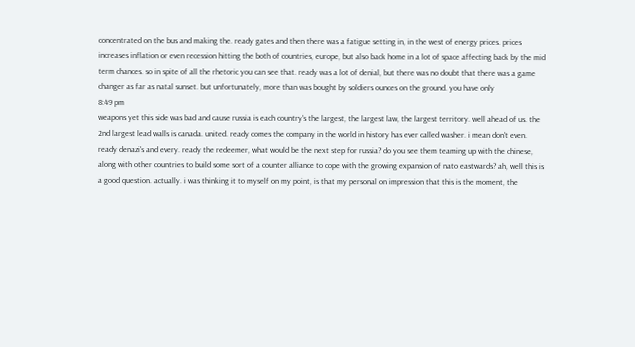concentrated on the bus and making the. ready gates and then there was a fatigue setting in, in the west of energy prices. prices increases inflation or even recession hitting the both of countries, europe, but also back home in a lot of space affecting back by the mid term chances. so in spite of all the rhetoric you can see that. ready was a lot of denial, but there was no doubt that there was a game changer as far as natal sunset. but unfortunately, more than was bought by soldiers ounces on the ground. you have only
8:49 pm
weapons yet this side was bad and cause russia is each country's the largest, the largest law, the largest territory. well ahead of us. the 2nd largest lead walls is canada. united. ready comes the company in the world in history has ever called washer. i mean don't even. ready denazi's and every. ready the redeemer, what would be the next step for russia? do you see them teaming up with the chinese, along with other countries to build some sort of a counter alliance to cope with the growing expansion of nato eastwards? ah, well this is a good question. actually. i was thinking it to myself on my point, is that my personal on impression that this is the moment, the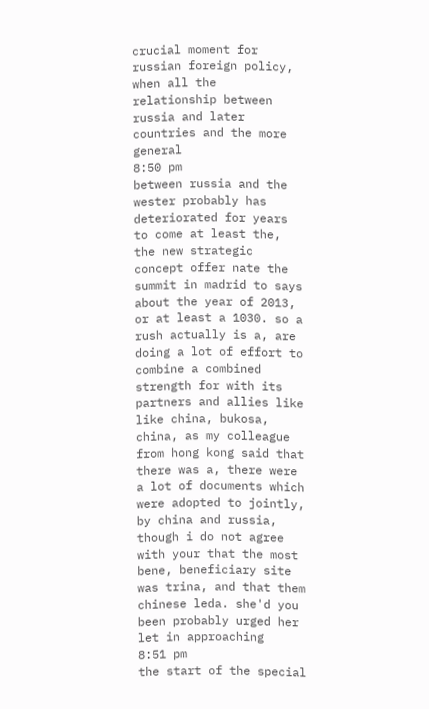crucial moment for russian foreign policy, when all the relationship between russia and later countries and the more general
8:50 pm
between russia and the wester probably has deteriorated for years to come at least the, the new strategic concept offer nate the summit in madrid to says about the year of 2013, or at least a 1030. so a rush actually is a, are doing a lot of effort to combine a combined strength for with its partners and allies like like china, bukosa, china, as my colleague from hong kong said that there was a, there were a lot of documents which were adopted to jointly, by china and russia, though i do not agree with your that the most bene, beneficiary site was trina, and that them chinese leda. she'd you been probably urged her let in approaching
8:51 pm
the start of the special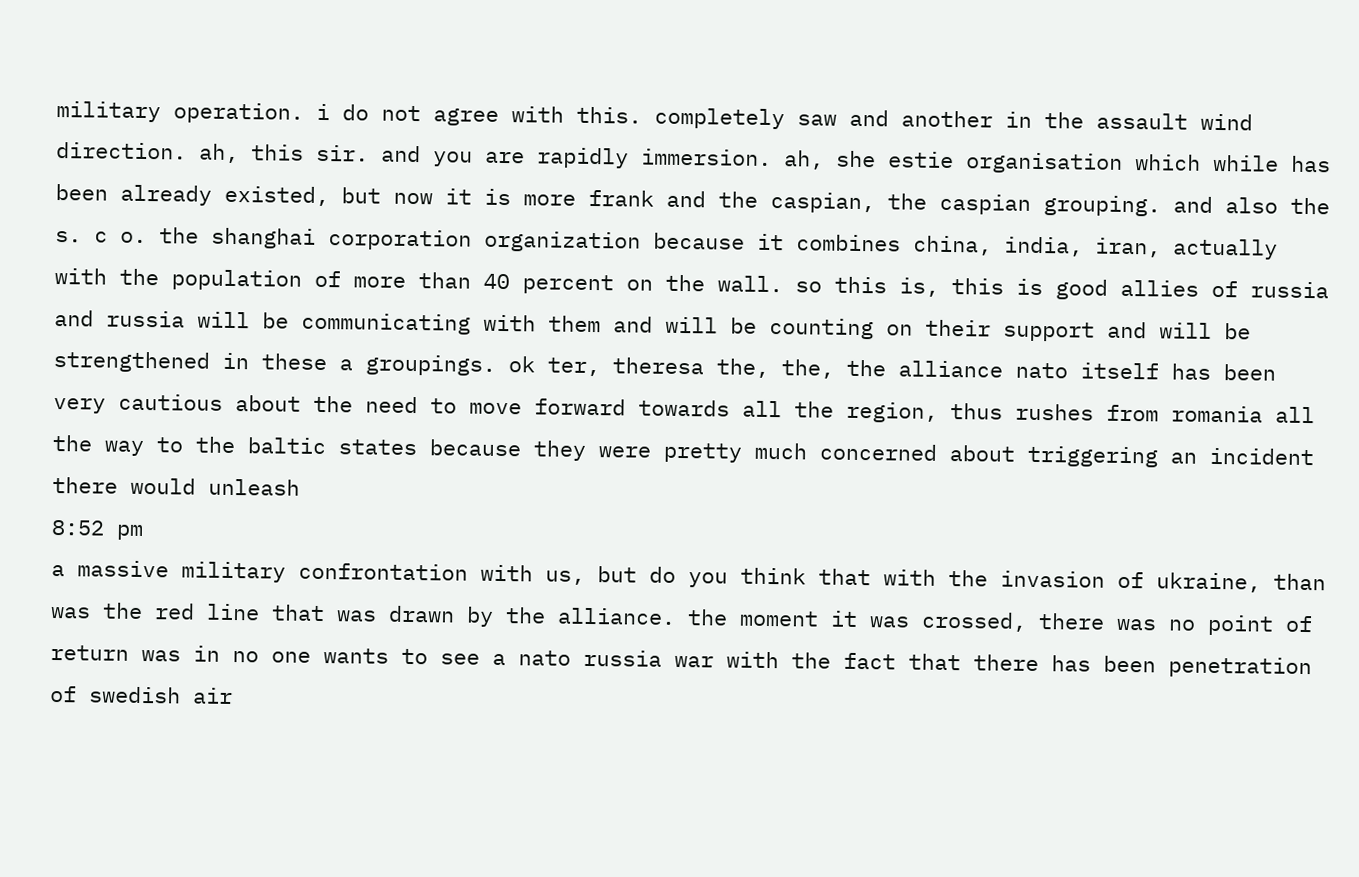military operation. i do not agree with this. completely saw and another in the assault wind direction. ah, this sir. and you are rapidly immersion. ah, she estie organisation which while has been already existed, but now it is more frank and the caspian, the caspian grouping. and also the s. c o. the shanghai corporation organization because it combines china, india, iran, actually with the population of more than 40 percent on the wall. so this is, this is good allies of russia and russia will be communicating with them and will be counting on their support and will be strengthened in these a groupings. ok ter, theresa the, the, the alliance nato itself has been very cautious about the need to move forward towards all the region, thus rushes from romania all the way to the baltic states because they were pretty much concerned about triggering an incident there would unleash
8:52 pm
a massive military confrontation with us, but do you think that with the invasion of ukraine, than was the red line that was drawn by the alliance. the moment it was crossed, there was no point of return was in no one wants to see a nato russia war with the fact that there has been penetration of swedish air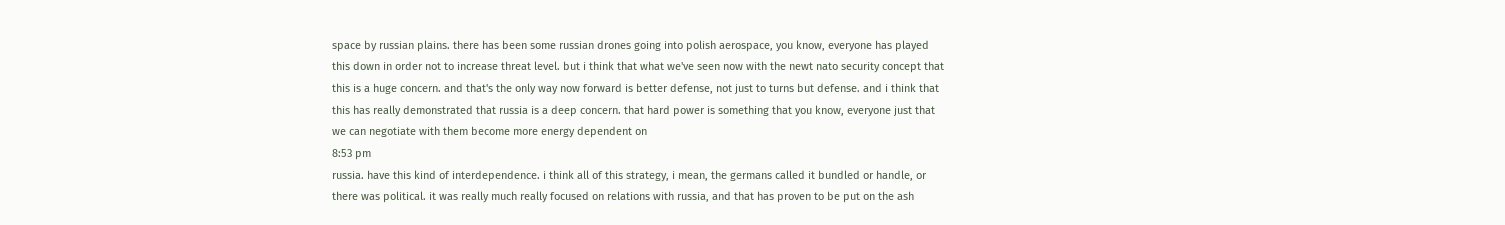space by russian plains. there has been some russian drones going into polish aerospace, you know, everyone has played this down in order not to increase threat level. but i think that what we've seen now with the newt nato security concept that this is a huge concern. and that's the only way now forward is better defense, not just to turns but defense. and i think that this has really demonstrated that russia is a deep concern. that hard power is something that you know, everyone just that we can negotiate with them become more energy dependent on
8:53 pm
russia. have this kind of interdependence. i think all of this strategy, i mean, the germans called it bundled or handle, or there was political. it was really much really focused on relations with russia, and that has proven to be put on the ash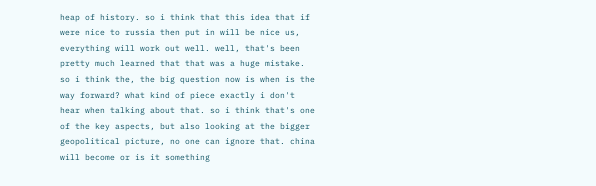heap of history. so i think that this idea that if were nice to russia then put in will be nice us, everything will work out well. well, that's been pretty much learned that that was a huge mistake. so i think the, the big question now is when is the way forward? what kind of piece exactly i don't hear when talking about that. so i think that's one of the key aspects, but also looking at the bigger geopolitical picture, no one can ignore that. china will become or is it something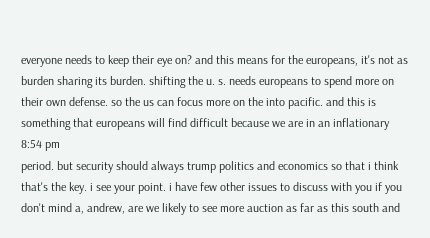everyone needs to keep their eye on? and this means for the europeans, it's not as burden sharing its burden. shifting the u. s. needs europeans to spend more on their own defense. so the us can focus more on the into pacific. and this is something that europeans will find difficult because we are in an inflationary
8:54 pm
period. but security should always trump politics and economics so that i think that's the key. i see your point. i have few other issues to discuss with you if you don't mind a, andrew, are we likely to see more auction as far as this south and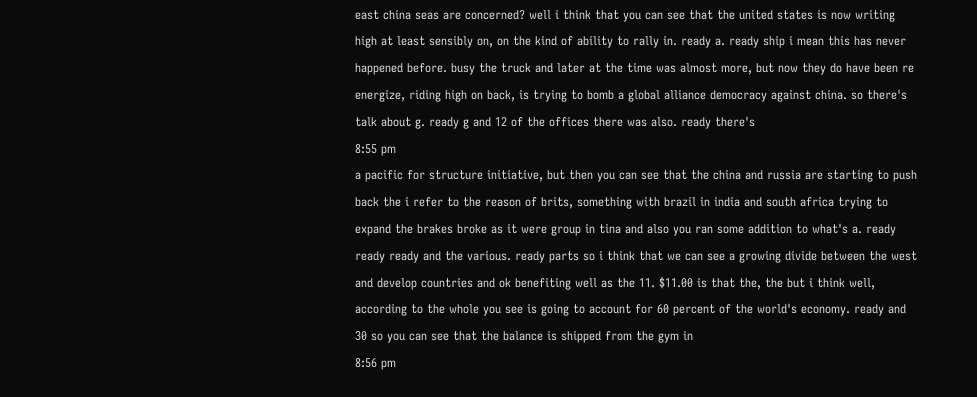east china seas are concerned? well i think that you can see that the united states is now writing high at least sensibly on, on the kind of ability to rally in. ready a. ready ship i mean this has never happened before. busy the truck and later at the time was almost more, but now they do have been re energize, riding high on back, is trying to bomb a global alliance democracy against china. so there's talk about g. ready g and 12 of the offices there was also. ready there's
8:55 pm
a pacific for structure initiative, but then you can see that the china and russia are starting to push back the i refer to the reason of brits, something with brazil in india and south africa trying to expand the brakes broke as it were group in tina and also you ran some addition to what's a. ready ready ready and the various. ready parts so i think that we can see a growing divide between the west and develop countries and ok benefiting well as the 11. $11.00 is that the, the but i think well, according to the whole you see is going to account for 60 percent of the world's economy. ready and 30 so you can see that the balance is shipped from the gym in
8:56 pm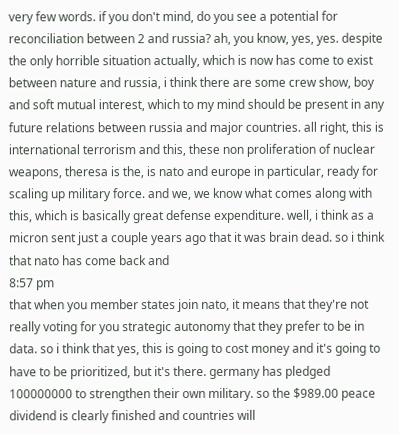very few words. if you don't mind, do you see a potential for reconciliation between 2 and russia? ah, you know, yes, yes. despite the only horrible situation actually, which is now has come to exist between nature and russia, i think there are some crew show, boy and soft mutual interest, which to my mind should be present in any future relations between russia and major countries. all right, this is international terrorism and this, these non proliferation of nuclear weapons, theresa is the, is nato and europe in particular, ready for scaling up military force. and we, we know what comes along with this, which is basically great defense expenditure. well, i think as a micron sent just a couple years ago that it was brain dead. so i think that nato has come back and
8:57 pm
that when you member states join nato, it means that they're not really voting for you strategic autonomy that they prefer to be in data. so i think that yes, this is going to cost money and it's going to have to be prioritized, but it's there. germany has pledged 100000000 to strengthen their own military. so the $989.00 peace dividend is clearly finished and countries will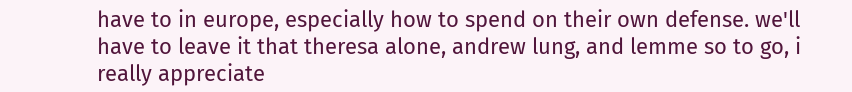have to in europe, especially how to spend on their own defense. we'll have to leave it that theresa alone, andrew lung, and lemme so to go, i really appreciate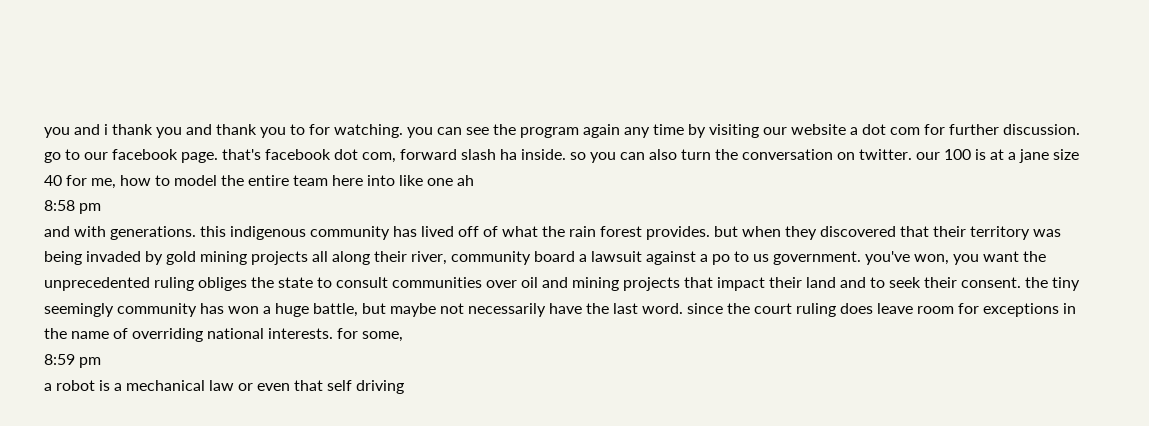you and i thank you and thank you to for watching. you can see the program again any time by visiting our website a dot com for further discussion. go to our facebook page. that's facebook dot com, forward slash ha inside. so you can also turn the conversation on twitter. our 100 is at a jane size 40 for me, how to model the entire team here into like one ah
8:58 pm
and with generations. this indigenous community has lived off of what the rain forest provides. but when they discovered that their territory was being invaded by gold mining projects all along their river, community board a lawsuit against a po to us government. you've won, you want the unprecedented ruling obliges the state to consult communities over oil and mining projects that impact their land and to seek their consent. the tiny seemingly community has won a huge battle, but maybe not necessarily have the last word. since the court ruling does leave room for exceptions in the name of overriding national interests. for some,
8:59 pm
a robot is a mechanical law or even that self driving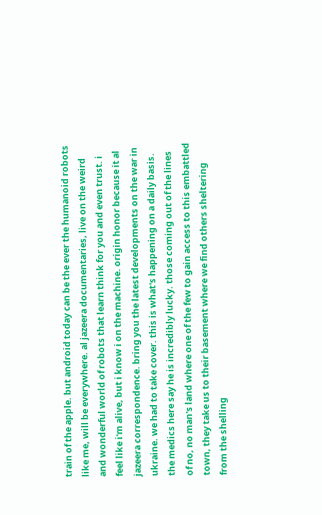train of the apple. but android today can be the ever the humanoid robots like me, will be everywhere. al jazeera documentaries, live on the weird and wonderful world of robots that learn think for you and even trust. i feel like i'm alive, but i know i on the machine. origin honor because it al jazeera correspondence. bring you the latest developments on the war in ukraine. we had to take cover. this is what's happening on a daily basis. the medics here say he is incredibly lucky. those coming out of the lines of no, no man's land where one of the few to gain access to this embattled town, they take us to their basement where we find others sheltering from the shelling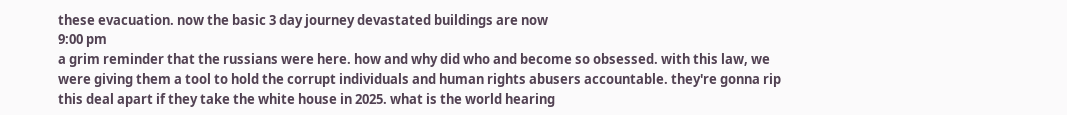these evacuation. now the basic 3 day journey devastated buildings are now
9:00 pm
a grim reminder that the russians were here. how and why did who and become so obsessed. with this law, we were giving them a tool to hold the corrupt individuals and human rights abusers accountable. they're gonna rip this deal apart if they take the white house in 2025. what is the world hearing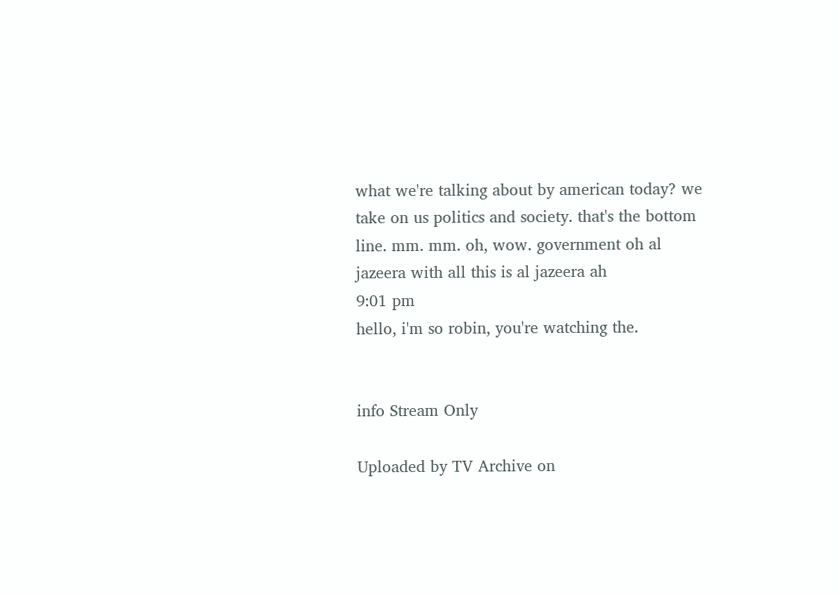what we're talking about by american today? we take on us politics and society. that's the bottom line. mm. mm. oh, wow. government oh al jazeera with all this is al jazeera ah
9:01 pm
hello, i'm so robin, you're watching the.


info Stream Only

Uploaded by TV Archive on